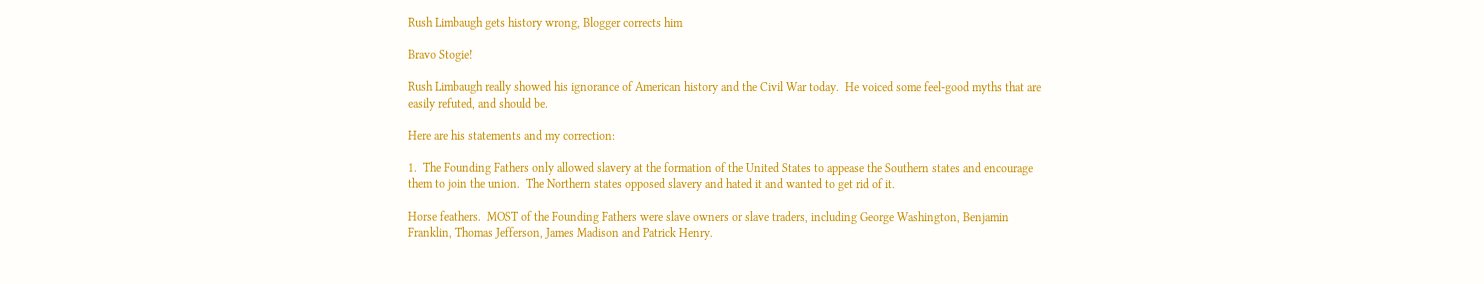Rush Limbaugh gets history wrong, Blogger corrects him

Bravo Stogie!

Rush Limbaugh really showed his ignorance of American history and the Civil War today.  He voiced some feel-good myths that are easily refuted, and should be.

Here are his statements and my correction:

1.  The Founding Fathers only allowed slavery at the formation of the United States to appease the Southern states and encourage them to join the union.  The Northern states opposed slavery and hated it and wanted to get rid of it.

Horse feathers.  MOST of the Founding Fathers were slave owners or slave traders, including George Washington, Benjamin Franklin, Thomas Jefferson, James Madison and Patrick Henry.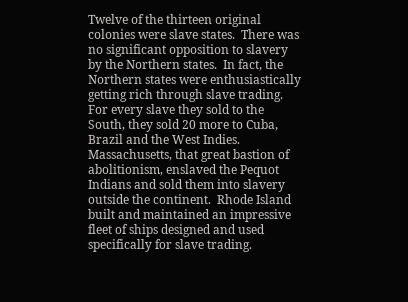Twelve of the thirteen original colonies were slave states.  There was no significant opposition to slavery by the Northern states.  In fact, the Northern states were enthusiastically getting rich through slave trading.  For every slave they sold to the South, they sold 20 more to Cuba, Brazil and the West Indies.  Massachusetts, that great bastion of abolitionism, enslaved the Pequot Indians and sold them into slavery outside the continent.  Rhode Island built and maintained an impressive fleet of ships designed and used specifically for slave trading.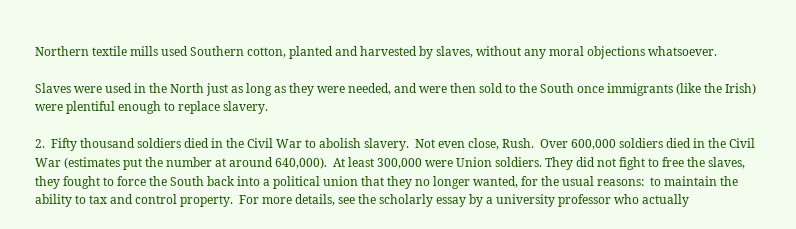Northern textile mills used Southern cotton, planted and harvested by slaves, without any moral objections whatsoever.

Slaves were used in the North just as long as they were needed, and were then sold to the South once immigrants (like the Irish) were plentiful enough to replace slavery.

2.  Fifty thousand soldiers died in the Civil War to abolish slavery.  Not even close, Rush.  Over 600,000 soldiers died in the Civil War (estimates put the number at around 640,000).  At least 300,000 were Union soldiers. They did not fight to free the slaves, they fought to force the South back into a political union that they no longer wanted, for the usual reasons:  to maintain the ability to tax and control property.  For more details, see the scholarly essay by a university professor who actually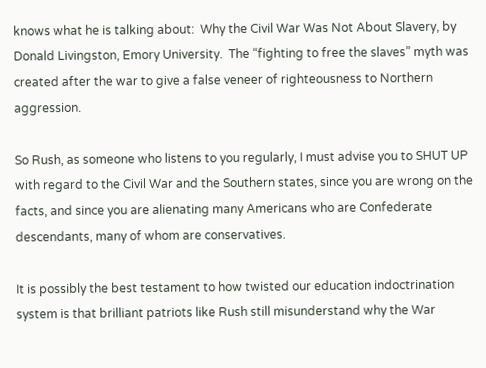knows what he is talking about:  Why the Civil War Was Not About Slavery, by Donald Livingston, Emory University.  The “fighting to free the slaves” myth was created after the war to give a false veneer of righteousness to Northern aggression.

So Rush, as someone who listens to you regularly, I must advise you to SHUT UP with regard to the Civil War and the Southern states, since you are wrong on the facts, and since you are alienating many Americans who are Confederate descendants, many of whom are conservatives.

It is possibly the best testament to how twisted our education indoctrination system is that brilliant patriots like Rush still misunderstand why the War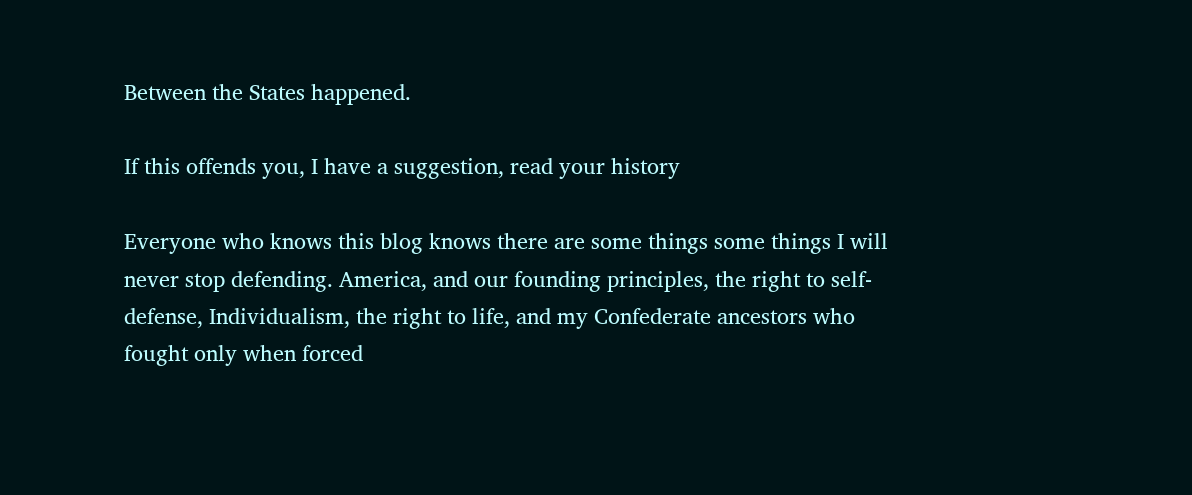Between the States happened.

If this offends you, I have a suggestion, read your history

Everyone who knows this blog knows there are some things some things I will never stop defending. America, and our founding principles, the right to self-defense, Individualism, the right to life, and my Confederate ancestors who fought only when forced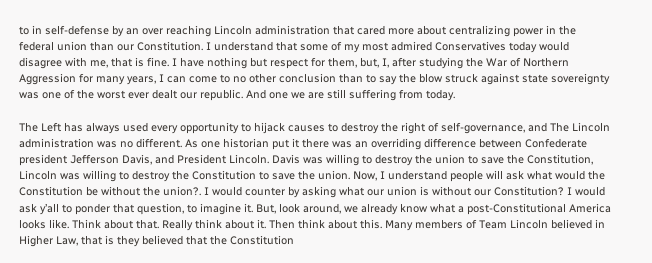to in self-defense by an over reaching Lincoln administration that cared more about centralizing power in the federal union than our Constitution. I understand that some of my most admired Conservatives today would disagree with me, that is fine. I have nothing but respect for them, but, I, after studying the War of Northern Aggression for many years, I can come to no other conclusion than to say the blow struck against state sovereignty was one of the worst ever dealt our republic. And one we are still suffering from today.

The Left has always used every opportunity to hijack causes to destroy the right of self-governance, and The Lincoln administration was no different. As one historian put it there was an overriding difference between Confederate president Jefferson Davis, and President Lincoln. Davis was willing to destroy the union to save the Constitution, Lincoln was willing to destroy the Constitution to save the union. Now, I understand people will ask what would the Constitution be without the union?. I would counter by asking what our union is without our Constitution? I would ask y’all to ponder that question, to imagine it. But, look around, we already know what a post-Constitutional America looks like. Think about that. Really think about it. Then think about this. Many members of Team Lincoln believed in Higher Law, that is they believed that the Constitution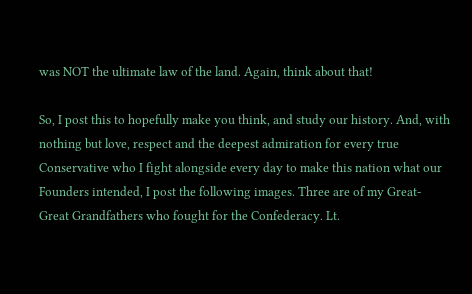was NOT the ultimate law of the land. Again, think about that!

So, I post this to hopefully make you think, and study our history. And, with nothing but love, respect and the deepest admiration for every true Conservative who I fight alongside every day to make this nation what our Founders intended, I post the following images. Three are of my Great-Great Grandfathers who fought for the Confederacy. Lt.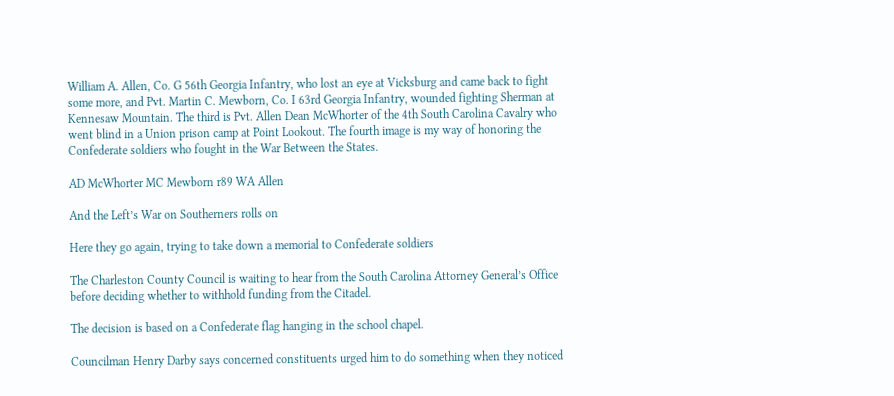William A. Allen, Co. G 56th Georgia Infantry, who lost an eye at Vicksburg and came back to fight some more, and Pvt. Martin C. Mewborn, Co. I 63rd Georgia Infantry, wounded fighting Sherman at Kennesaw Mountain. The third is Pvt. Allen Dean McWhorter of the 4th South Carolina Cavalry who went blind in a Union prison camp at Point Lookout. The fourth image is my way of honoring the Confederate soldiers who fought in the War Between the States.

AD McWhorter MC Mewborn r89 WA Allen

And the Left’s War on Southerners rolls on

Here they go again, trying to take down a memorial to Confederate soldiers

The Charleston County Council is waiting to hear from the South Carolina Attorney General’s Office before deciding whether to withhold funding from the Citadel.

The decision is based on a Confederate flag hanging in the school chapel.

Councilman Henry Darby says concerned constituents urged him to do something when they noticed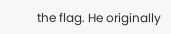the flag. He originally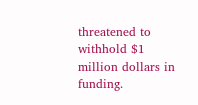threatened to withhold $1 million dollars in funding.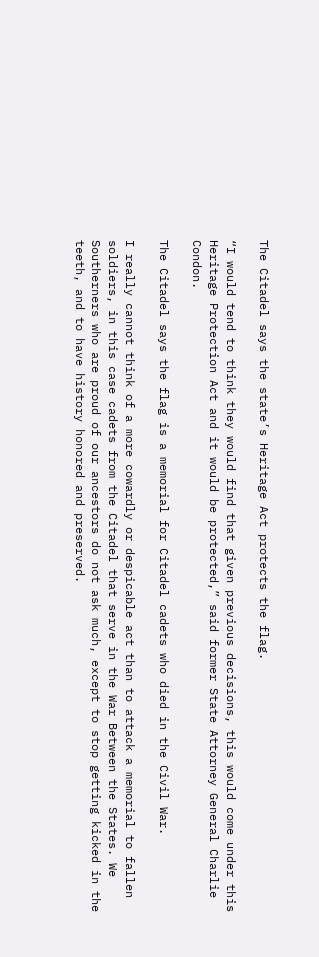The Citadel says the state’s Heritage Act protects the flag.

“I would tend to think they would find that given previous decisions, this would come under this Heritage Protection Act and it would be protected,” said former State Attorney General Charlie Condon.

The Citadel says the flag is a memorial for Citadel cadets who died in the Civil War.

I really cannot think of a more cowardly or despicable act than to attack a memorial to fallen soldiers, in this case cadets from the Citadel that serve in the War Between the States. We Southerners who are proud of our ancestors do not ask much, except to stop getting kicked in the teeth, and to have history honored and preserved.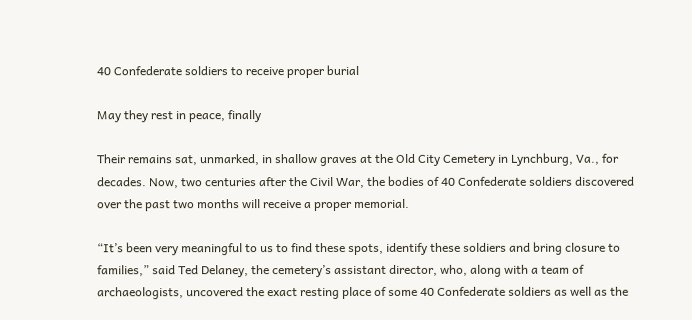40 Confederate soldiers to receive proper burial

May they rest in peace, finally

Their remains sat, unmarked, in shallow graves at the Old City Cemetery in Lynchburg, Va., for decades. Now, two centuries after the Civil War, the bodies of 40 Confederate soldiers discovered over the past two months will receive a proper memorial.

“It’s been very meaningful to us to find these spots, identify these soldiers and bring closure to families,” said Ted Delaney, the cemetery’s assistant director, who, along with a team of archaeologists, uncovered the exact resting place of some 40 Confederate soldiers as well as the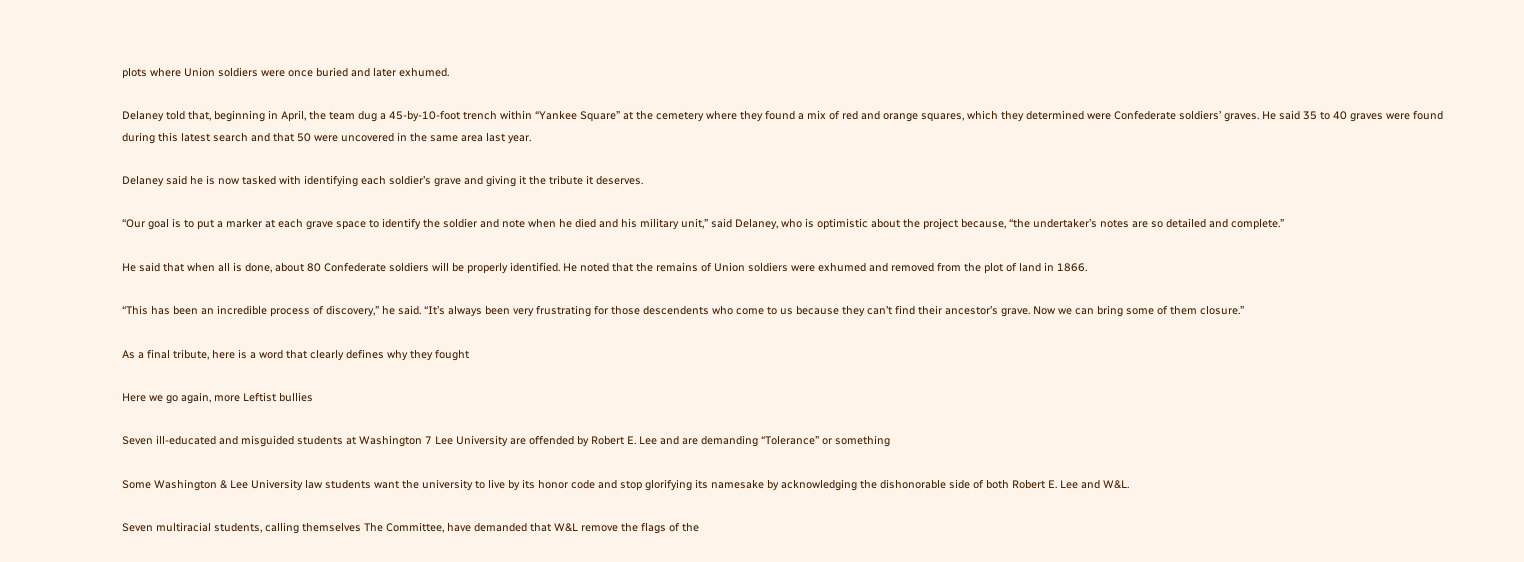plots where Union soldiers were once buried and later exhumed.

Delaney told that, beginning in April, the team dug a 45-by-10-foot trench within “Yankee Square” at the cemetery where they found a mix of red and orange squares, which they determined were Confederate soldiers’ graves. He said 35 to 40 graves were found during this latest search and that 50 were uncovered in the same area last year.

Delaney said he is now tasked with identifying each soldier’s grave and giving it the tribute it deserves.

“Our goal is to put a marker at each grave space to identify the soldier and note when he died and his military unit,” said Delaney, who is optimistic about the project because, “the undertaker’s notes are so detailed and complete.”

He said that when all is done, about 80 Confederate soldiers will be properly identified. He noted that the remains of Union soldiers were exhumed and removed from the plot of land in 1866.

“This has been an incredible process of discovery,” he said. “It’s always been very frustrating for those descendents who come to us because they can’t find their ancestor’s grave. Now we can bring some of them closure.”

As a final tribute, here is a word that clearly defines why they fought

Here we go again, more Leftist bullies

Seven ill-educated and misguided students at Washington 7 Lee University are offended by Robert E. Lee and are demanding “Tolerance” or something

Some Washington & Lee University law students want the university to live by its honor code and stop glorifying its namesake by acknowledging the dishonorable side of both Robert E. Lee and W&L.

Seven multiracial students, calling themselves The Committee, have demanded that W&L remove the flags of the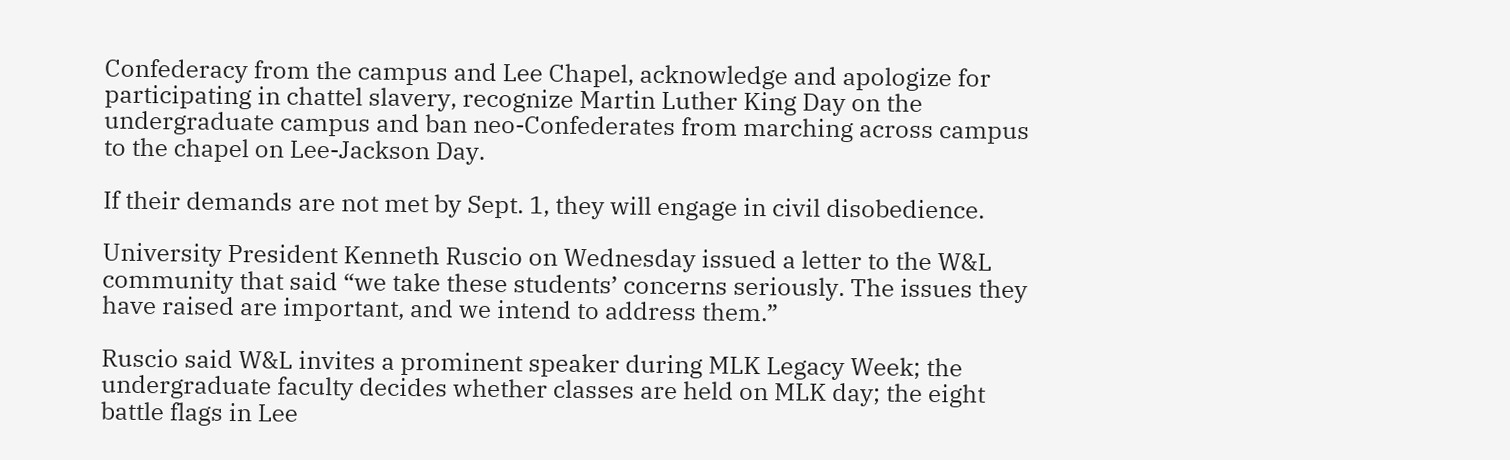Confederacy from the campus and Lee Chapel, acknowledge and apologize for participating in chattel slavery, recognize Martin Luther King Day on the undergraduate campus and ban neo-Confederates from marching across campus to the chapel on Lee-Jackson Day.

If their demands are not met by Sept. 1, they will engage in civil disobedience.

University President Kenneth Ruscio on Wednesday issued a letter to the W&L community that said “we take these students’ concerns seriously. The issues they have raised are important, and we intend to address them.”

Ruscio said W&L invites a prominent speaker during MLK Legacy Week; the undergraduate faculty decides whether classes are held on MLK day; the eight battle flags in Lee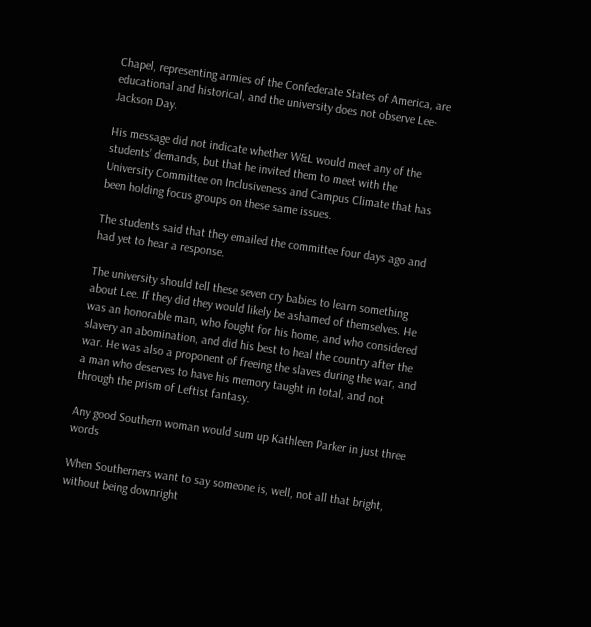Chapel, representing armies of the Confederate States of America, are educational and historical, and the university does not observe Lee-Jackson Day.

His message did not indicate whether W&L would meet any of the students’ demands, but that he invited them to meet with the University Committee on Inclusiveness and Campus Climate that has been holding focus groups on these same issues.

The students said that they emailed the committee four days ago and had yet to hear a response.

The university should tell these seven cry babies to learn something about Lee. If they did they would likely be ashamed of themselves. He was an honorable man, who fought for his home, and who considered slavery an abomination, and did his best to heal the country after the war. He was also a proponent of freeing the slaves during the war, and a man who deserves to have his memory taught in total, and not through the prism of Leftist fantasy.

Any good Southern woman would sum up Kathleen Parker in just three words

When Southerners want to say someone is, well, not all that bright, without being downright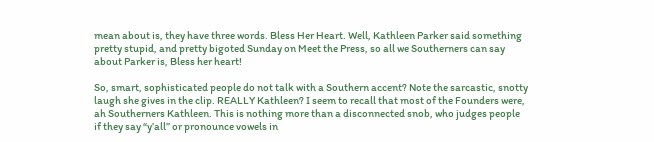mean about is, they have three words. Bless Her Heart. Well, Kathleen Parker said something pretty stupid, and pretty bigoted Sunday on Meet the Press, so all we Southerners can say about Parker is, Bless her heart!

So, smart, sophisticated people do not talk with a Southern accent? Note the sarcastic, snotty laugh she gives in the clip. REALLY Kathleen? I seem to recall that most of the Founders were, ah Southerners Kathleen. This is nothing more than a disconnected snob, who judges people if they say “y’all” or pronounce vowels in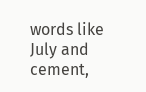words like July and cement,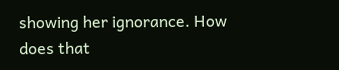showing her ignorance. How does that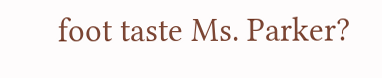foot taste Ms. Parker?